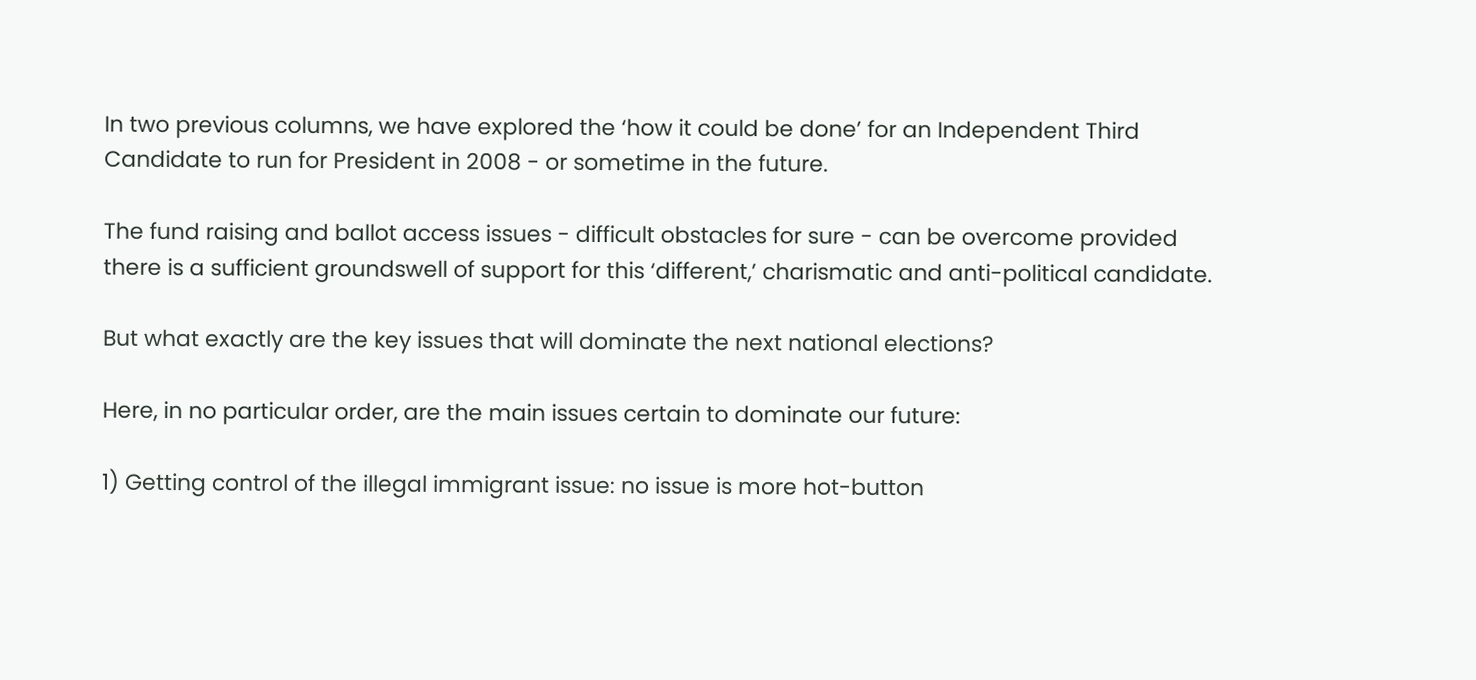In two previous columns, we have explored the ‘how it could be done’ for an Independent Third Candidate to run for President in 2008 - or sometime in the future.

The fund raising and ballot access issues - difficult obstacles for sure - can be overcome provided there is a sufficient groundswell of support for this ‘different,’ charismatic and anti-political candidate.

But what exactly are the key issues that will dominate the next national elections?

Here, in no particular order, are the main issues certain to dominate our future:

1) Getting control of the illegal immigrant issue: no issue is more hot-button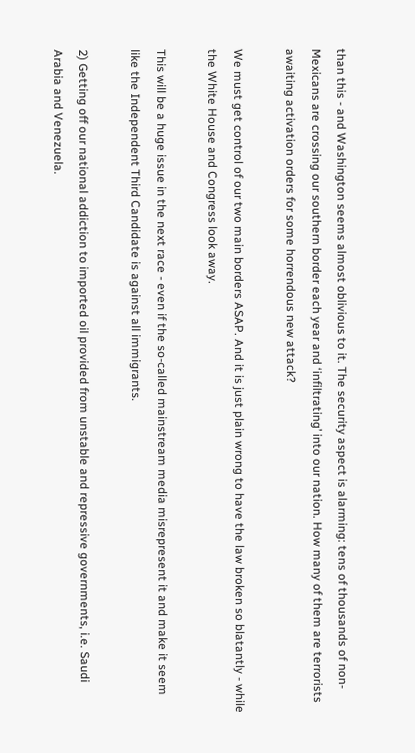than this - and Washington seems almost oblivious to it. The security aspect is alarming: tens of thousands of non-Mexicans are crossing our southern border each year and ‘infiltrating’ into our nation. How many of them are terrorists awaiting activation orders for some horrendous new attack?

We must get control of our two main borders ASAP. And it is just plain wrong to have the law broken so blatantly - while the White House and Congress look away.

This will be a huge issue in the next race - even if the so-called mainstream media misrepresent it and make it seem like the Independent Third Candidate is against all immigrants.

2) Getting off our national addiction to imported oil provided from unstable and repressive governments, i.e. Saudi Arabia and Venezuela.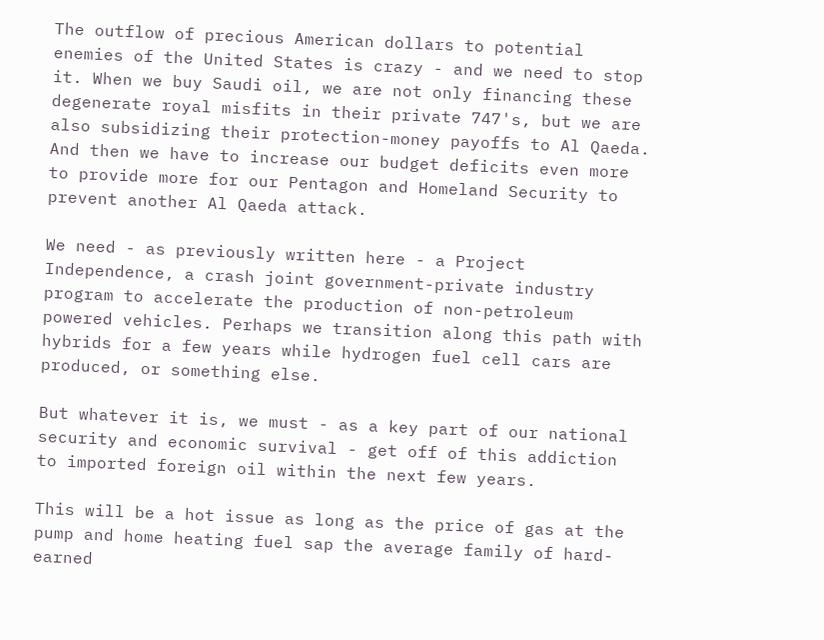The outflow of precious American dollars to potential enemies of the United States is crazy - and we need to stop it. When we buy Saudi oil, we are not only financing these degenerate royal misfits in their private 747's, but we are also subsidizing their protection-money payoffs to Al Qaeda. And then we have to increase our budget deficits even more to provide more for our Pentagon and Homeland Security to prevent another Al Qaeda attack.

We need - as previously written here - a Project Independence, a crash joint government-private industry program to accelerate the production of non-petroleum powered vehicles. Perhaps we transition along this path with hybrids for a few years while hydrogen fuel cell cars are produced, or something else.

But whatever it is, we must - as a key part of our national security and economic survival - get off of this addiction to imported foreign oil within the next few years.

This will be a hot issue as long as the price of gas at the pump and home heating fuel sap the average family of hard-earned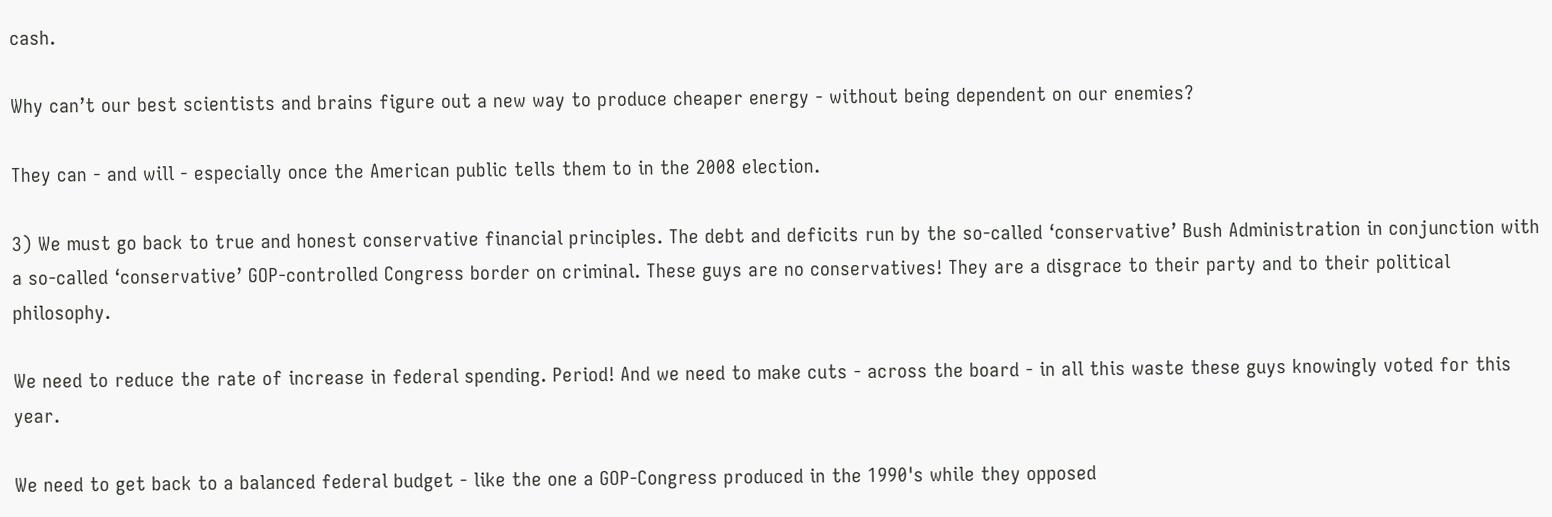cash.

Why can’t our best scientists and brains figure out a new way to produce cheaper energy - without being dependent on our enemies?

They can - and will - especially once the American public tells them to in the 2008 election.

3) We must go back to true and honest conservative financial principles. The debt and deficits run by the so-called ‘conservative’ Bush Administration in conjunction with a so-called ‘conservative’ GOP-controlled Congress border on criminal. These guys are no conservatives! They are a disgrace to their party and to their political philosophy.

We need to reduce the rate of increase in federal spending. Period! And we need to make cuts - across the board - in all this waste these guys knowingly voted for this year.

We need to get back to a balanced federal budget - like the one a GOP-Congress produced in the 1990's while they opposed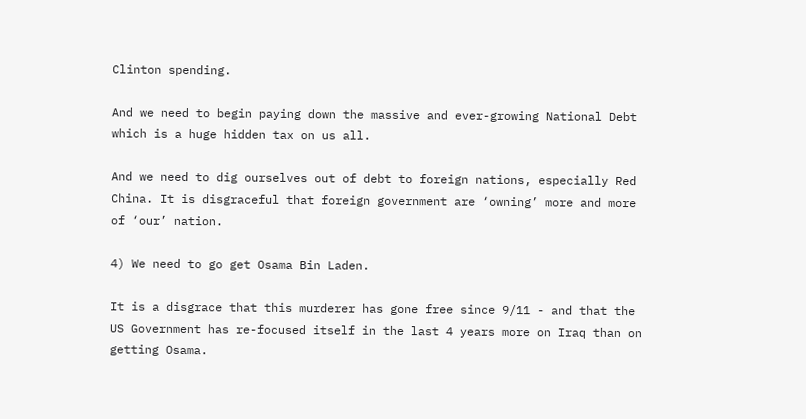Clinton spending.

And we need to begin paying down the massive and ever-growing National Debt which is a huge hidden tax on us all.

And we need to dig ourselves out of debt to foreign nations, especially Red China. It is disgraceful that foreign government are ‘owning’ more and more of ‘our’ nation.

4) We need to go get Osama Bin Laden.

It is a disgrace that this murderer has gone free since 9/11 - and that the US Government has re-focused itself in the last 4 years more on Iraq than on getting Osama.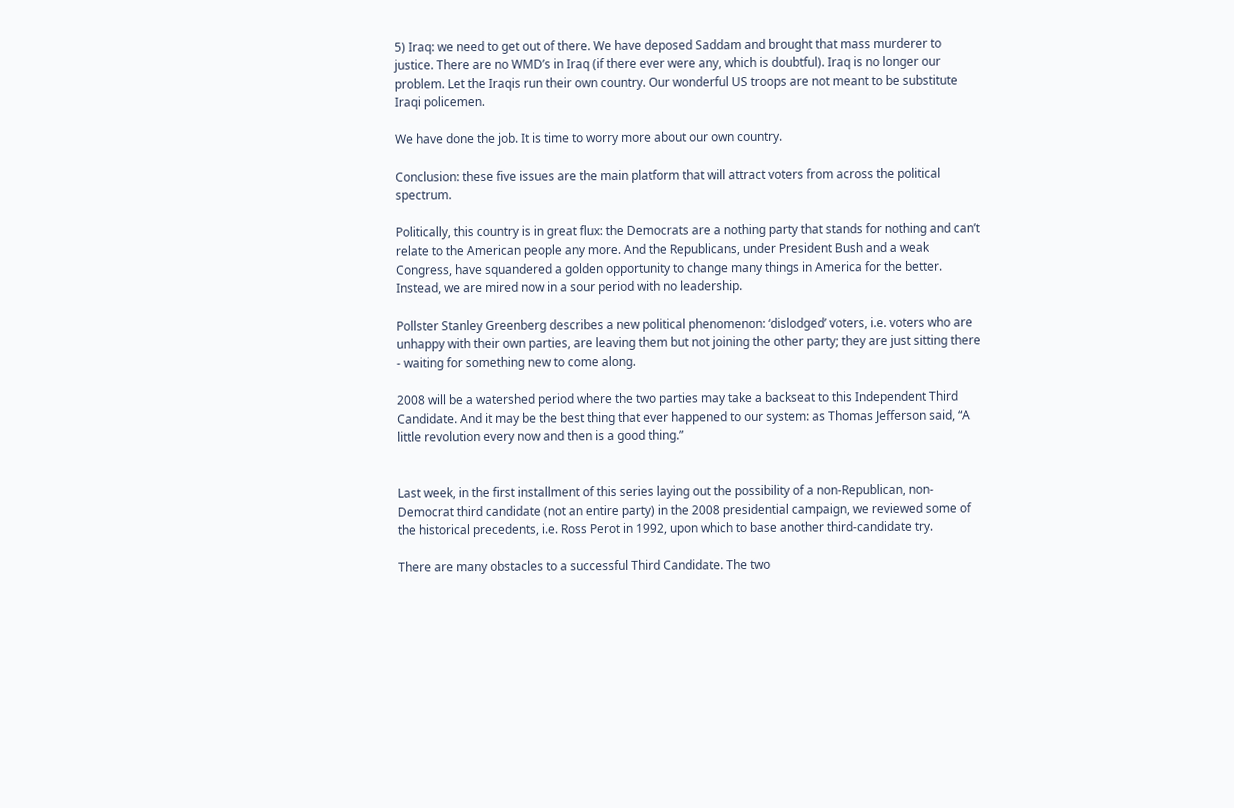5) Iraq: we need to get out of there. We have deposed Saddam and brought that mass murderer to justice. There are no WMD’s in Iraq (if there ever were any, which is doubtful). Iraq is no longer our problem. Let the Iraqis run their own country. Our wonderful US troops are not meant to be substitute Iraqi policemen.

We have done the job. It is time to worry more about our own country.

Conclusion: these five issues are the main platform that will attract voters from across the political spectrum.

Politically, this country is in great flux: the Democrats are a nothing party that stands for nothing and can’t relate to the American people any more. And the Republicans, under President Bush and a weak Congress, have squandered a golden opportunity to change many things in America for the better. Instead, we are mired now in a sour period with no leadership.

Pollster Stanley Greenberg describes a new political phenomenon: ‘dislodged’ voters, i.e. voters who are unhappy with their own parties, are leaving them but not joining the other party; they are just sitting there - waiting for something new to come along.

2008 will be a watershed period where the two parties may take a backseat to this Independent Third Candidate. And it may be the best thing that ever happened to our system: as Thomas Jefferson said, “A little revolution every now and then is a good thing.”


Last week, in the first installment of this series laying out the possibility of a non-Republican, non-Democrat third candidate (not an entire party) in the 2008 presidential campaign, we reviewed some of the historical precedents, i.e. Ross Perot in 1992, upon which to base another third-candidate try.

There are many obstacles to a successful Third Candidate. The two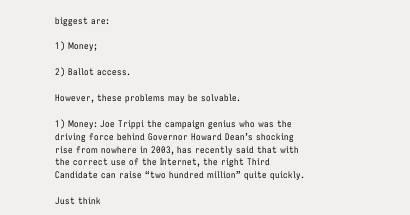biggest are:

1) Money;

2) Ballot access.

However, these problems may be solvable.

1) Money: Joe Trippi the campaign genius who was the driving force behind Governor Howard Dean’s shocking rise from nowhere in 2003, has recently said that with the correct use of the Internet, the right Third Candidate can raise “two hundred million” quite quickly.

Just think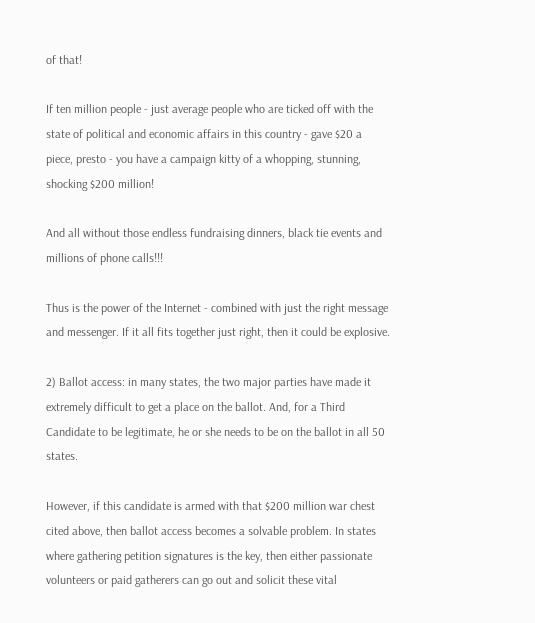of that!

If ten million people - just average people who are ticked off with the state of political and economic affairs in this country - gave $20 a piece, presto - you have a campaign kitty of a whopping, stunning, shocking $200 million!

And all without those endless fundraising dinners, black tie events and millions of phone calls!!!

Thus is the power of the Internet - combined with just the right message and messenger. If it all fits together just right, then it could be explosive.

2) Ballot access: in many states, the two major parties have made it extremely difficult to get a place on the ballot. And, for a Third Candidate to be legitimate, he or she needs to be on the ballot in all 50 states.

However, if this candidate is armed with that $200 million war chest cited above, then ballot access becomes a solvable problem. In states where gathering petition signatures is the key, then either passionate volunteers or paid gatherers can go out and solicit these vital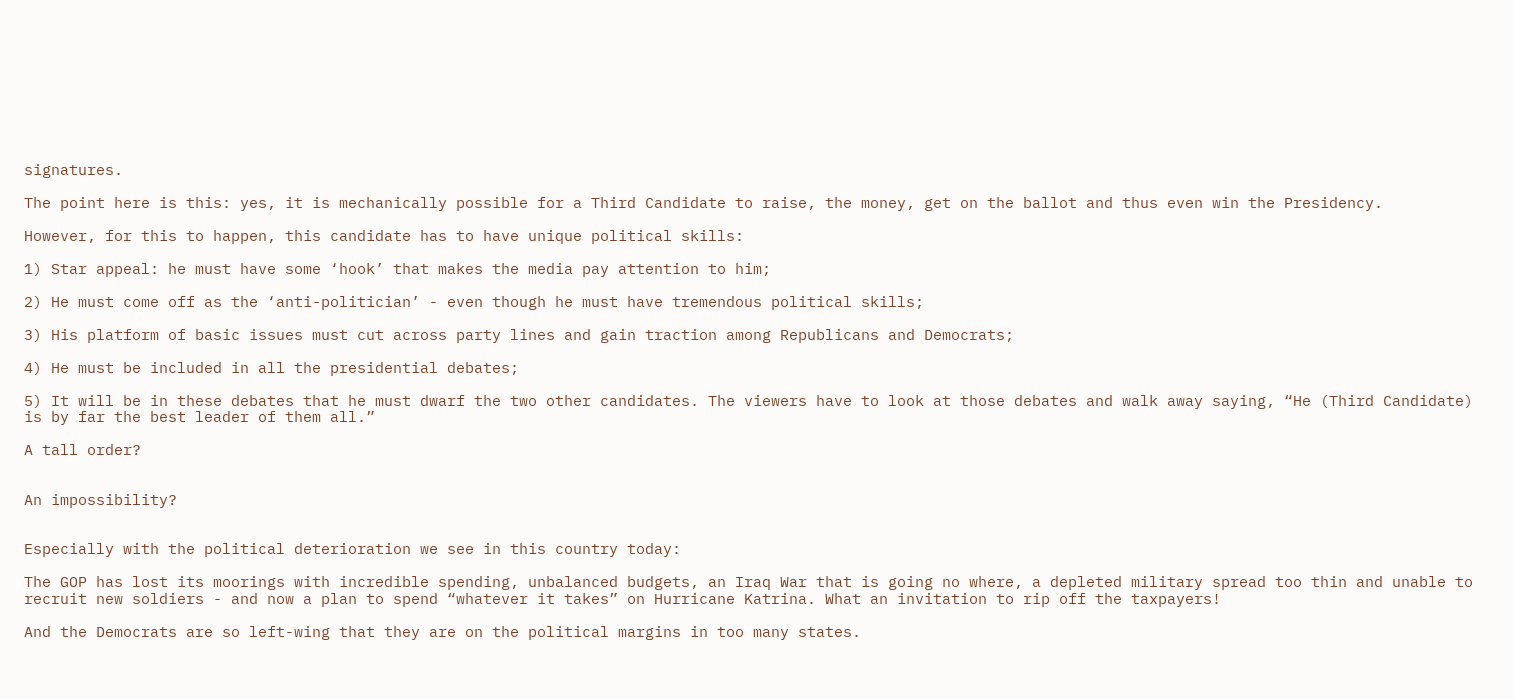signatures.

The point here is this: yes, it is mechanically possible for a Third Candidate to raise, the money, get on the ballot and thus even win the Presidency.

However, for this to happen, this candidate has to have unique political skills:

1) Star appeal: he must have some ‘hook’ that makes the media pay attention to him;

2) He must come off as the ‘anti-politician’ - even though he must have tremendous political skills;

3) His platform of basic issues must cut across party lines and gain traction among Republicans and Democrats;

4) He must be included in all the presidential debates;

5) It will be in these debates that he must dwarf the two other candidates. The viewers have to look at those debates and walk away saying, “He (Third Candidate) is by far the best leader of them all.”

A tall order?


An impossibility?


Especially with the political deterioration we see in this country today:

The GOP has lost its moorings with incredible spending, unbalanced budgets, an Iraq War that is going no where, a depleted military spread too thin and unable to recruit new soldiers - and now a plan to spend “whatever it takes” on Hurricane Katrina. What an invitation to rip off the taxpayers!

And the Democrats are so left-wing that they are on the political margins in too many states.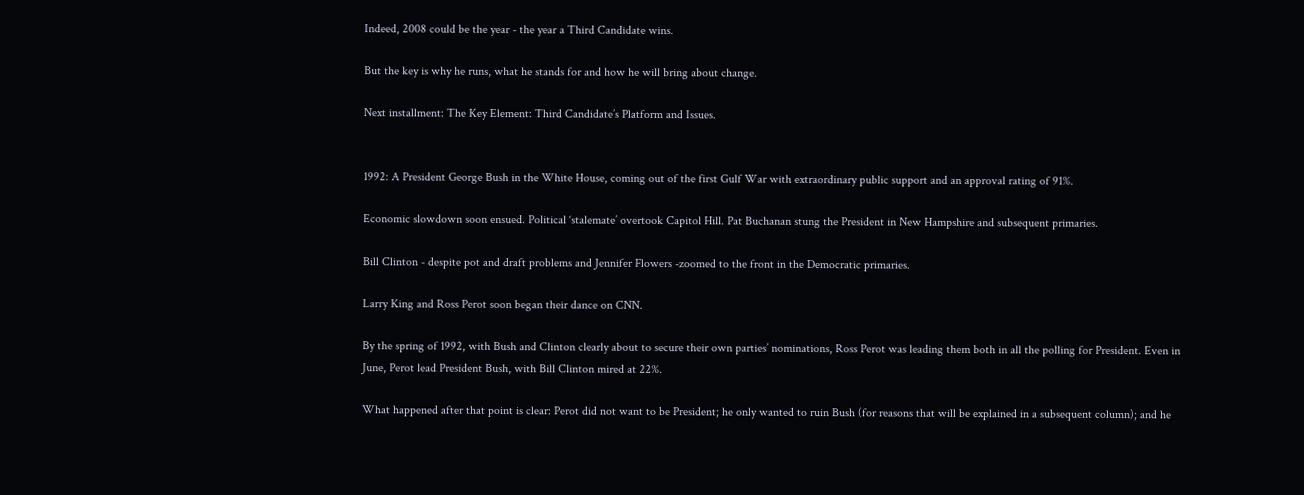Indeed, 2008 could be the year - the year a Third Candidate wins.

But the key is why he runs, what he stands for and how he will bring about change.

Next installment: The Key Element: Third Candidate’s Platform and Issues.


1992: A President George Bush in the White House, coming out of the first Gulf War with extraordinary public support and an approval rating of 91%.

Economic slowdown soon ensued. Political ‘stalemate’ overtook Capitol Hill. Pat Buchanan stung the President in New Hampshire and subsequent primaries.

Bill Clinton - despite pot and draft problems and Jennifer Flowers -zoomed to the front in the Democratic primaries.

Larry King and Ross Perot soon began their dance on CNN.

By the spring of 1992, with Bush and Clinton clearly about to secure their own parties’ nominations, Ross Perot was leading them both in all the polling for President. Even in June, Perot lead President Bush, with Bill Clinton mired at 22%.

What happened after that point is clear: Perot did not want to be President; he only wanted to ruin Bush (for reasons that will be explained in a subsequent column); and he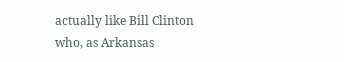actually like Bill Clinton who, as Arkansas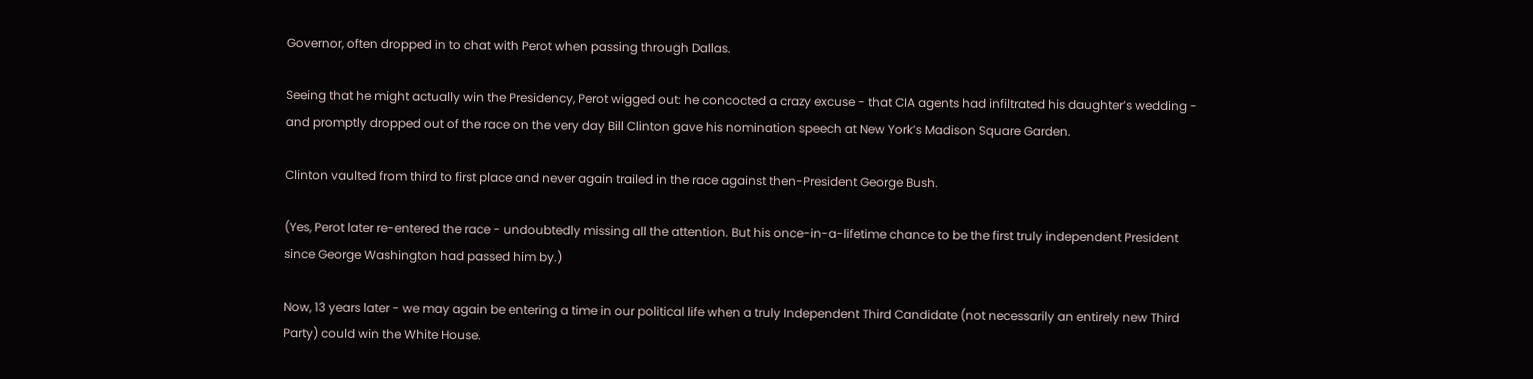Governor, often dropped in to chat with Perot when passing through Dallas.

Seeing that he might actually win the Presidency, Perot wigged out: he concocted a crazy excuse - that CIA agents had infiltrated his daughter’s wedding - and promptly dropped out of the race on the very day Bill Clinton gave his nomination speech at New York’s Madison Square Garden.

Clinton vaulted from third to first place and never again trailed in the race against then-President George Bush.

(Yes, Perot later re-entered the race - undoubtedly missing all the attention. But his once-in-a-lifetime chance to be the first truly independent President since George Washington had passed him by.)

Now, 13 years later - we may again be entering a time in our political life when a truly Independent Third Candidate (not necessarily an entirely new Third Party) could win the White House.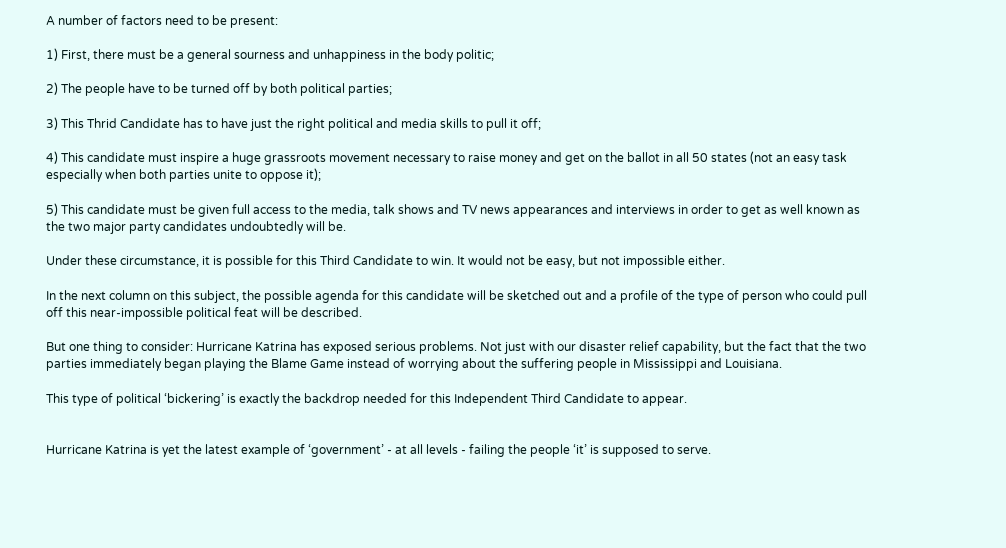A number of factors need to be present:

1) First, there must be a general sourness and unhappiness in the body politic;

2) The people have to be turned off by both political parties;

3) This Thrid Candidate has to have just the right political and media skills to pull it off;

4) This candidate must inspire a huge grassroots movement necessary to raise money and get on the ballot in all 50 states (not an easy task especially when both parties unite to oppose it);

5) This candidate must be given full access to the media, talk shows and TV news appearances and interviews in order to get as well known as the two major party candidates undoubtedly will be.

Under these circumstance, it is possible for this Third Candidate to win. It would not be easy, but not impossible either.

In the next column on this subject, the possible agenda for this candidate will be sketched out and a profile of the type of person who could pull off this near-impossible political feat will be described.

But one thing to consider: Hurricane Katrina has exposed serious problems. Not just with our disaster relief capability, but the fact that the two parties immediately began playing the Blame Game instead of worrying about the suffering people in Mississippi and Louisiana.

This type of political ‘bickering’ is exactly the backdrop needed for this Independent Third Candidate to appear.


Hurricane Katrina is yet the latest example of ‘government’ - at all levels - failing the people ‘it’ is supposed to serve.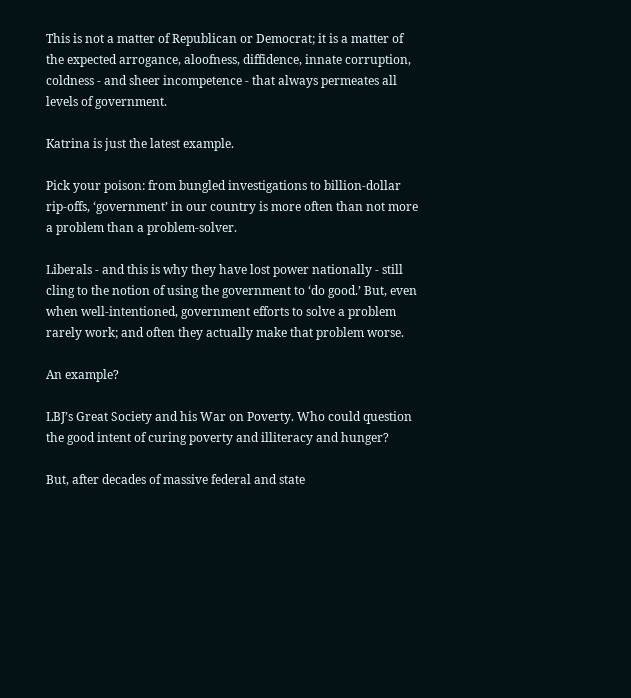This is not a matter of Republican or Democrat; it is a matter of the expected arrogance, aloofness, diffidence, innate corruption, coldness - and sheer incompetence - that always permeates all levels of government.

Katrina is just the latest example.

Pick your poison: from bungled investigations to billion-dollar rip-offs, ‘government’ in our country is more often than not more a problem than a problem-solver.

Liberals - and this is why they have lost power nationally - still cling to the notion of using the government to ‘do good.’ But, even when well-intentioned, government efforts to solve a problem rarely work; and often they actually make that problem worse.

An example?

LBJ’s Great Society and his War on Poverty. Who could question the good intent of curing poverty and illiteracy and hunger?

But, after decades of massive federal and state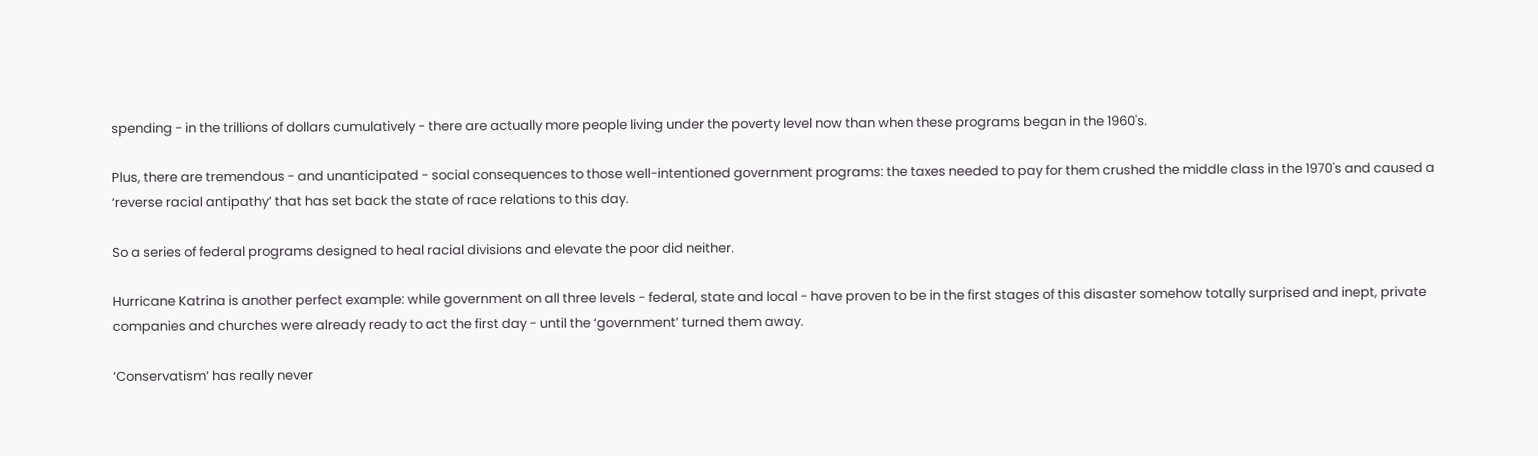spending - in the trillions of dollars cumulatively - there are actually more people living under the poverty level now than when these programs began in the 1960's.

Plus, there are tremendous - and unanticipated - social consequences to those well-intentioned government programs: the taxes needed to pay for them crushed the middle class in the 1970's and caused a ‘reverse racial antipathy’ that has set back the state of race relations to this day.

So a series of federal programs designed to heal racial divisions and elevate the poor did neither.

Hurricane Katrina is another perfect example: while government on all three levels - federal, state and local - have proven to be in the first stages of this disaster somehow totally surprised and inept, private companies and churches were already ready to act the first day - until the ‘government’ turned them away.

‘Conservatism’ has really never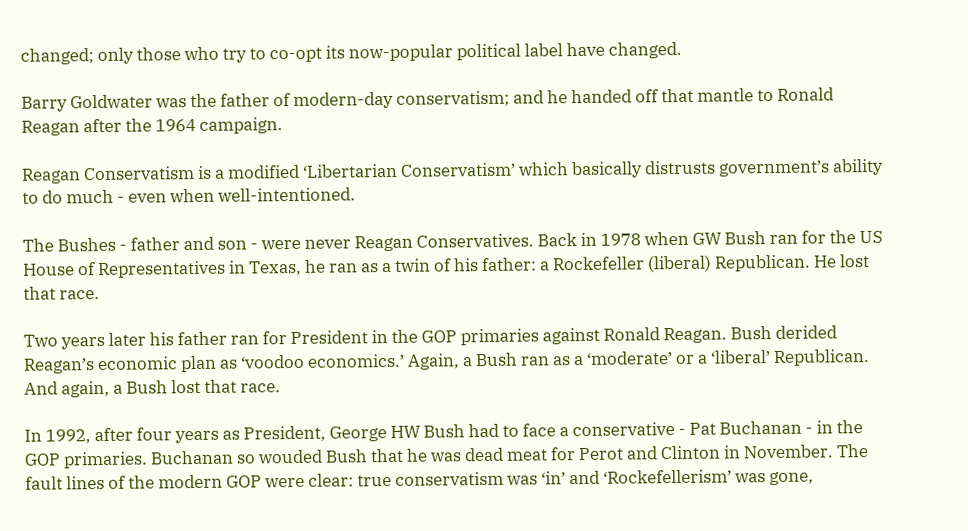changed; only those who try to co-opt its now-popular political label have changed.

Barry Goldwater was the father of modern-day conservatism; and he handed off that mantle to Ronald Reagan after the 1964 campaign.

Reagan Conservatism is a modified ‘Libertarian Conservatism’ which basically distrusts government’s ability to do much - even when well-intentioned.

The Bushes - father and son - were never Reagan Conservatives. Back in 1978 when GW Bush ran for the US House of Representatives in Texas, he ran as a twin of his father: a Rockefeller (liberal) Republican. He lost that race.

Two years later his father ran for President in the GOP primaries against Ronald Reagan. Bush derided Reagan’s economic plan as ‘voodoo economics.’ Again, a Bush ran as a ‘moderate’ or a ‘liberal’ Republican. And again, a Bush lost that race.

In 1992, after four years as President, George HW Bush had to face a conservative - Pat Buchanan - in the GOP primaries. Buchanan so wouded Bush that he was dead meat for Perot and Clinton in November. The fault lines of the modern GOP were clear: true conservatism was ‘in’ and ‘Rockefellerism’ was gone,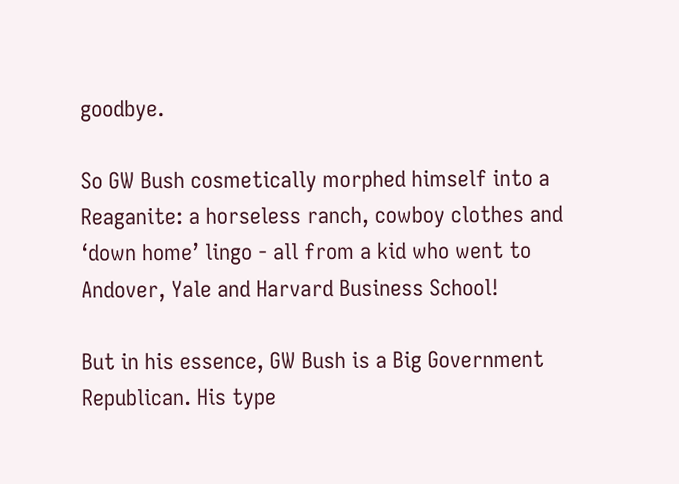goodbye.

So GW Bush cosmetically morphed himself into a Reaganite: a horseless ranch, cowboy clothes and ‘down home’ lingo - all from a kid who went to Andover, Yale and Harvard Business School!

But in his essence, GW Bush is a Big Government Republican. His type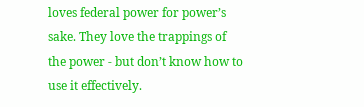loves federal power for power’s sake. They love the trappings of the power - but don’t know how to use it effectively.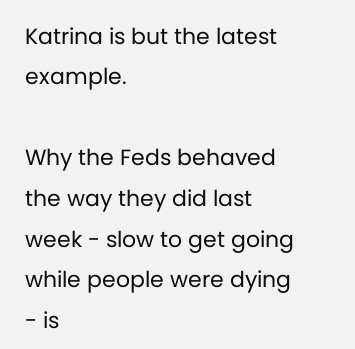Katrina is but the latest example.

Why the Feds behaved the way they did last week - slow to get going while people were dying - is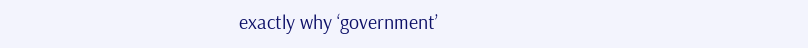exactly why ‘government’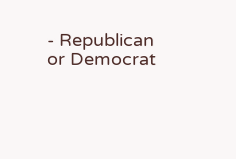- Republican or Democrat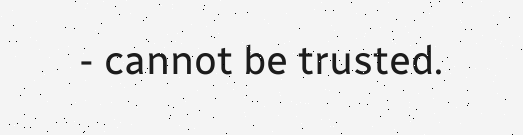- cannot be trusted.